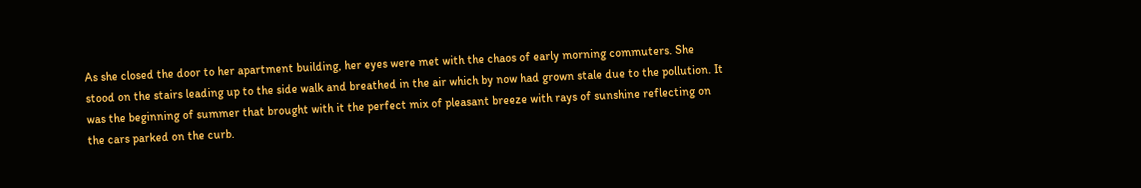As she closed the door to her apartment building, her eyes were met with the chaos of early morning commuters. She stood on the stairs leading up to the side walk and breathed in the air which by now had grown stale due to the pollution. It was the beginning of summer that brought with it the perfect mix of pleasant breeze with rays of sunshine reflecting on the cars parked on the curb.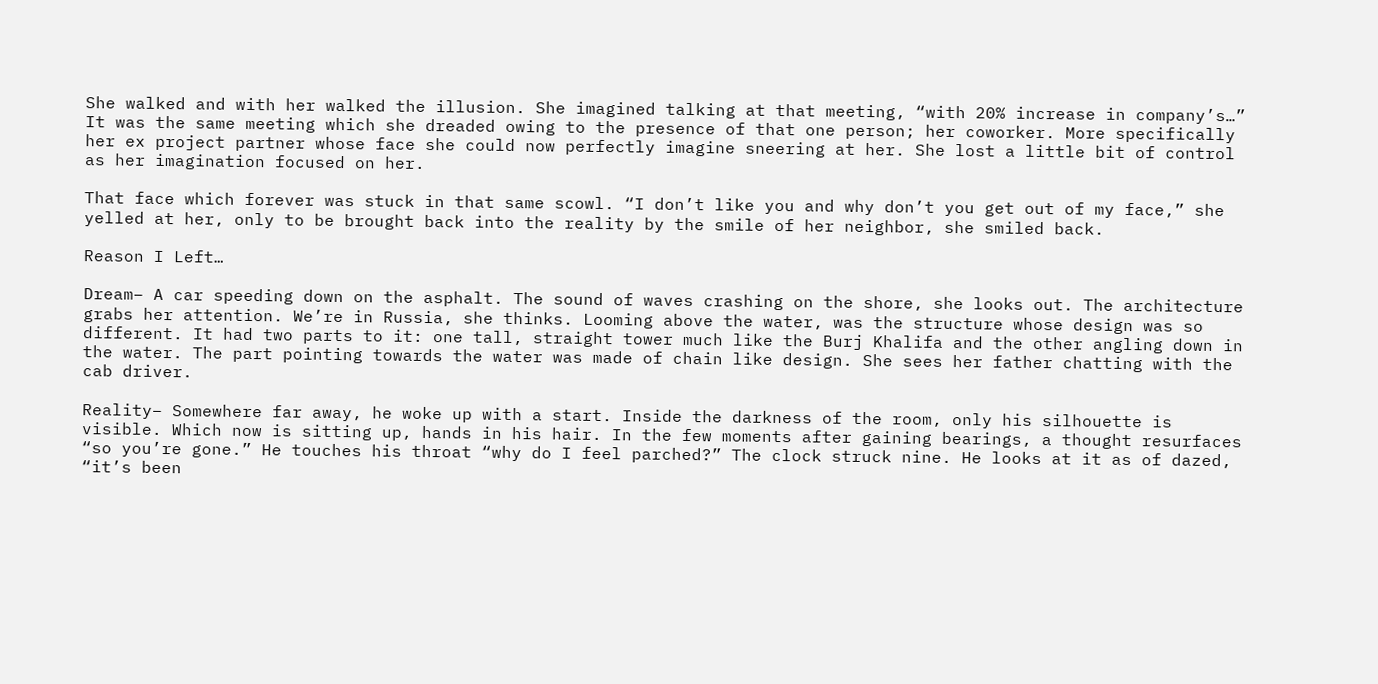She walked and with her walked the illusion. She imagined talking at that meeting, “with 20% increase in company’s…” It was the same meeting which she dreaded owing to the presence of that one person; her coworker. More specifically her ex project partner whose face she could now perfectly imagine sneering at her. She lost a little bit of control as her imagination focused on her.

That face which forever was stuck in that same scowl. “I don’t like you and why don’t you get out of my face,” she yelled at her, only to be brought back into the reality by the smile of her neighbor, she smiled back.

Reason I Left…

Dream– A car speeding down on the asphalt. The sound of waves crashing on the shore, she looks out. The architecture grabs her attention. We’re in Russia, she thinks. Looming above the water, was the structure whose design was so different. It had two parts to it: one tall, straight tower much like the Burj Khalifa and the other angling down in the water. The part pointing towards the water was made of chain like design. She sees her father chatting with the cab driver.

Reality– Somewhere far away, he woke up with a start. Inside the darkness of the room, only his silhouette is visible. Which now is sitting up, hands in his hair. In the few moments after gaining bearings, a thought resurfaces “so you’re gone.” He touches his throat “why do I feel parched?” The clock struck nine. He looks at it as of dazed, “it’s been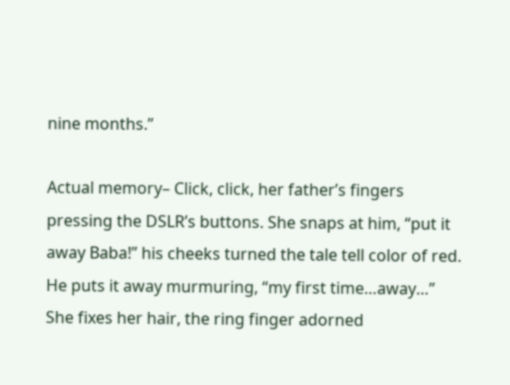nine months.”

Actual memory– Click, click, her father’s fingers pressing the DSLR’s buttons. She snaps at him, “put it away Baba!” his cheeks turned the tale tell color of red. He puts it away murmuring, “my first time…away…” She fixes her hair, the ring finger adorned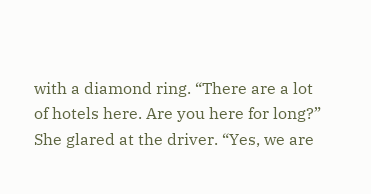with a diamond ring. “There are a lot of hotels here. Are you here for long?” She glared at the driver. “Yes, we are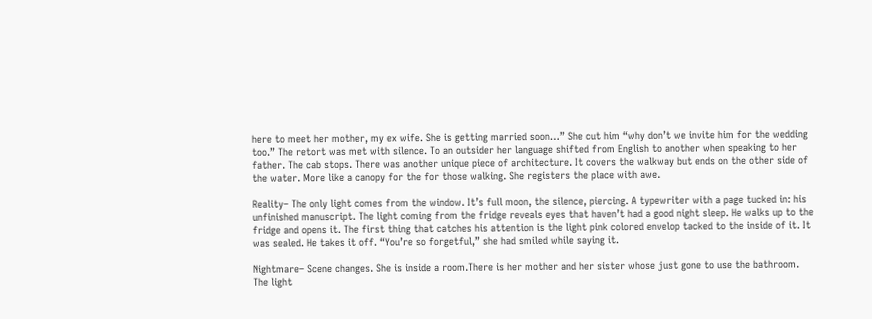here to meet her mother, my ex wife. She is getting married soon…” She cut him “why don’t we invite him for the wedding too.” The retort was met with silence. To an outsider her language shifted from English to another when speaking to her father. The cab stops. There was another unique piece of architecture. It covers the walkway but ends on the other side of the water. More like a canopy for the for those walking. She registers the place with awe.

Reality– The only light comes from the window. It’s full moon, the silence, piercing. A typewriter with a page tucked in: his unfinished manuscript. The light coming from the fridge reveals eyes that haven’t had a good night sleep. He walks up to the fridge and opens it. The first thing that catches his attention is the light pink colored envelop tacked to the inside of it. It was sealed. He takes it off. “You’re so forgetful,” she had smiled while saying it.

Nightmare– Scene changes. She is inside a room.There is her mother and her sister whose just gone to use the bathroom. The light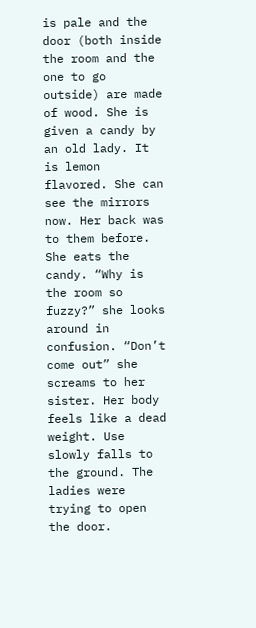is pale and the door (both inside the room and the one to go outside) are made of wood. She is given a candy by an old lady. It is lemon flavored. She can see the mirrors now. Her back was to them before.
She eats the candy. “Why is the room so fuzzy?” she looks around in confusion. “Don’t come out” she screams to her sister. Her body feels like a dead weight. Use slowly falls to the ground. The ladies were trying to open the door.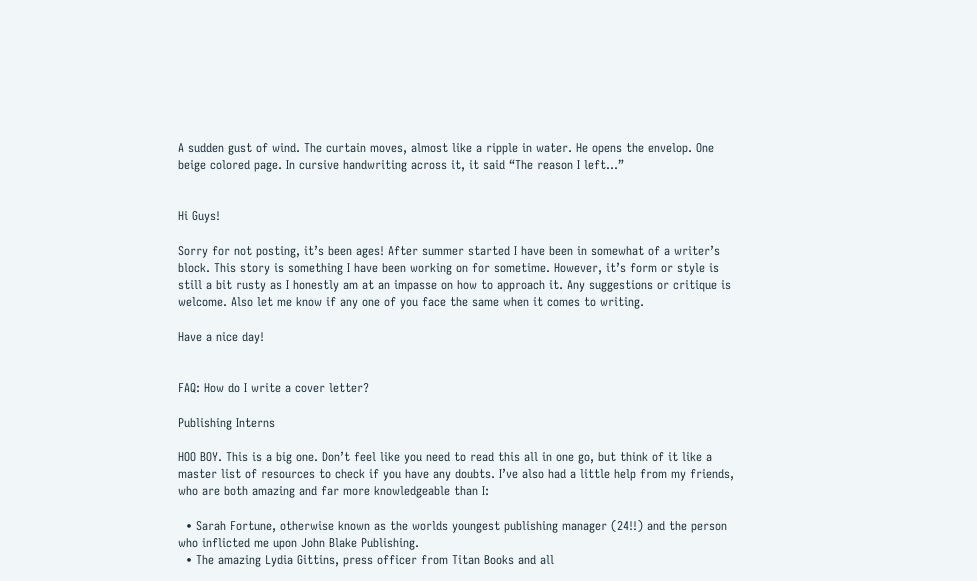A sudden gust of wind. The curtain moves, almost like a ripple in water. He opens the envelop. One beige colored page. In cursive handwriting across it, it said “The reason I left…”


Hi Guys!

Sorry for not posting, it’s been ages! After summer started I have been in somewhat of a writer’s block. This story is something I have been working on for sometime. However, it’s form or style is still a bit rusty as I honestly am at an impasse on how to approach it. Any suggestions or critique is welcome. Also let me know if any one of you face the same when it comes to writing.

Have a nice day!


FAQ: How do I write a cover letter?

Publishing Interns

HOO BOY. This is a big one. Don’t feel like you need to read this all in one go, but think of it like a master list of resources to check if you have any doubts. I’ve also had a little help from my friends, who are both amazing and far more knowledgeable than I:

  • Sarah Fortune, otherwise known as the worlds youngest publishing manager (24!!) and the person who inflicted me upon John Blake Publishing.
  • The amazing Lydia Gittins, press officer from Titan Books and all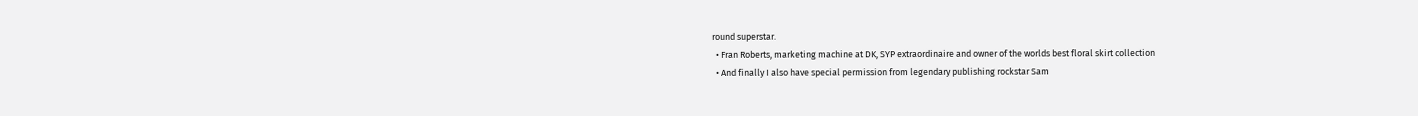round superstar.
  • Fran Roberts, marketing machine at DK, SYP extraordinaire and owner of the worlds best floral skirt collection
  • And finally I also have special permission from legendary publishing rockstar Sam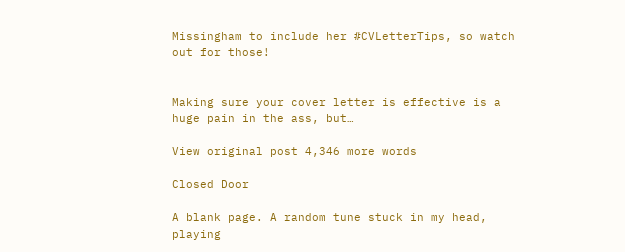Missingham to include her #CVLetterTips, so watch out for those!


Making sure your cover letter is effective is a huge pain in the ass, but…

View original post 4,346 more words

Closed Door

A blank page. A random tune stuck in my head, playing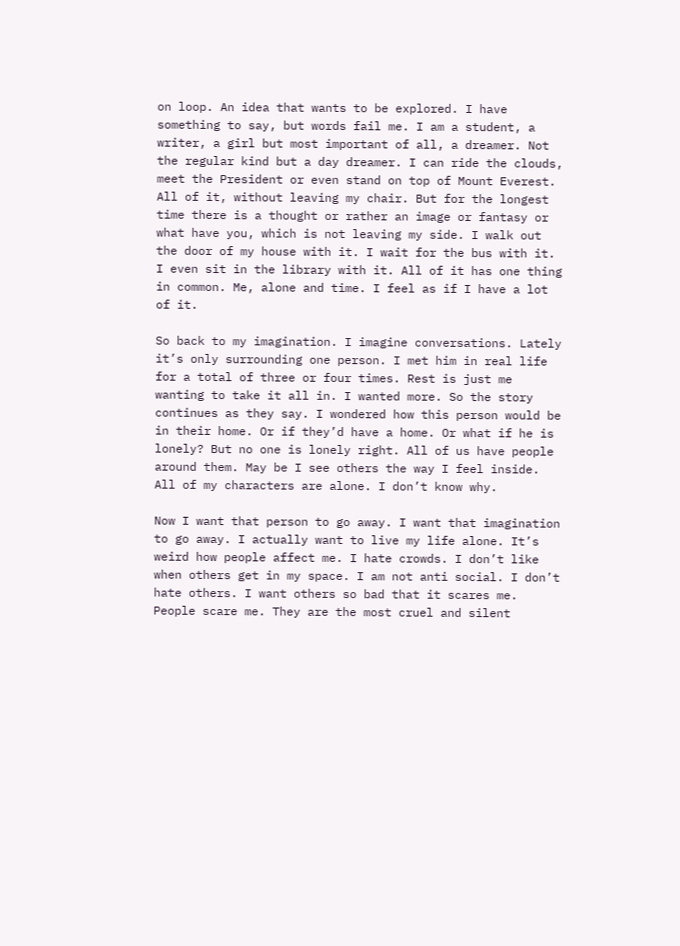on loop. An idea that wants to be explored. I have something to say, but words fail me. I am a student, a writer, a girl but most important of all, a dreamer. Not the regular kind but a day dreamer. I can ride the clouds, meet the President or even stand on top of Mount Everest. All of it, without leaving my chair. But for the longest time there is a thought or rather an image or fantasy or what have you, which is not leaving my side. I walk out the door of my house with it. I wait for the bus with it. I even sit in the library with it. All of it has one thing in common. Me, alone and time. I feel as if I have a lot of it.

So back to my imagination. I imagine conversations. Lately it’s only surrounding one person. I met him in real life for a total of three or four times. Rest is just me wanting to take it all in. I wanted more. So the story continues as they say. I wondered how this person would be in their home. Or if they’d have a home. Or what if he is lonely? But no one is lonely right. All of us have people around them. May be I see others the way I feel inside. All of my characters are alone. I don’t know why.

Now I want that person to go away. I want that imagination to go away. I actually want to live my life alone. It’s weird how people affect me. I hate crowds. I don’t like when others get in my space. I am not anti social. I don’t hate others. I want others so bad that it scares me. People scare me. They are the most cruel and silent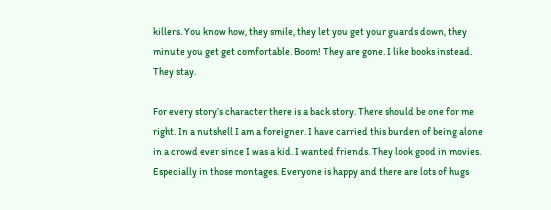killers. You know how, they smile, they let you get your guards down, they minute you get get comfortable. Boom! They are gone. I like books instead. They stay.

For every story’s character there is a back story. There should be one for me right. In a nutshell I am a foreigner. I have carried this burden of being alone in a crowd ever since I was a kid. I wanted friends. They look good in movies. Especially in those montages. Everyone is happy and there are lots of hugs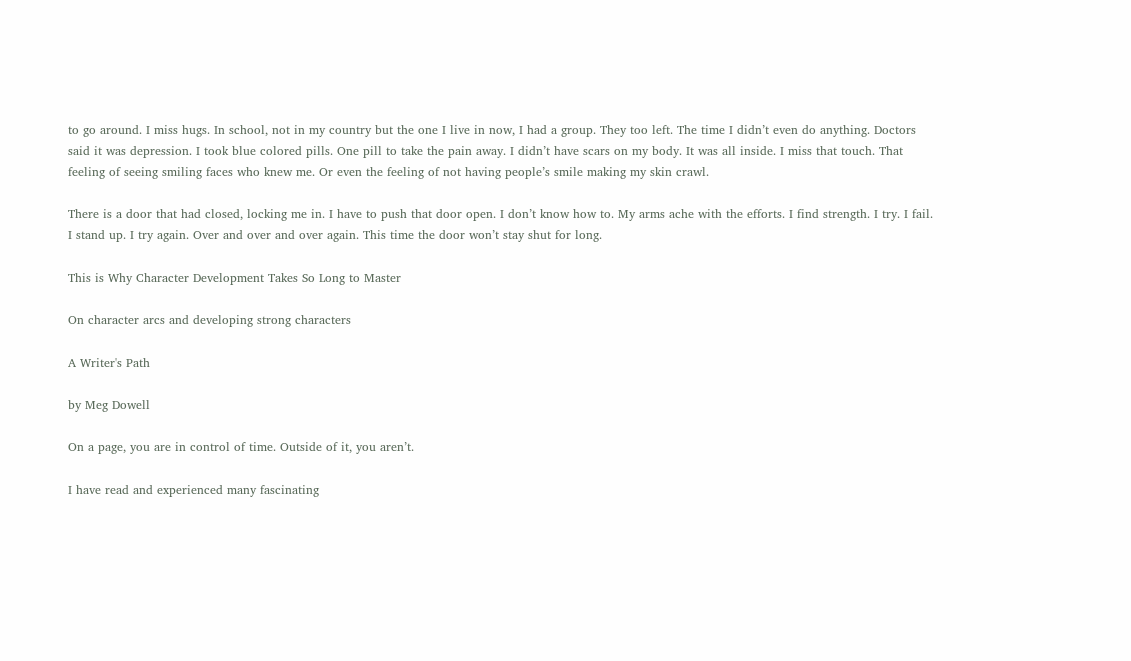to go around. I miss hugs. In school, not in my country but the one I live in now, I had a group. They too left. The time I didn’t even do anything. Doctors said it was depression. I took blue colored pills. One pill to take the pain away. I didn’t have scars on my body. It was all inside. I miss that touch. That feeling of seeing smiling faces who knew me. Or even the feeling of not having people’s smile making my skin crawl.

There is a door that had closed, locking me in. I have to push that door open. I don’t know how to. My arms ache with the efforts. I find strength. I try. I fail. I stand up. I try again. Over and over and over again. This time the door won’t stay shut for long.

This is Why Character Development Takes So Long to Master

On character arcs and developing strong characters

A Writer's Path

by Meg Dowell

On a page, you are in control of time. Outside of it, you aren’t.

I have read and experienced many fascinating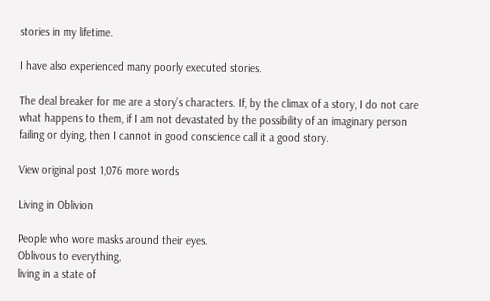stories in my lifetime.

I have also experienced many poorly executed stories.

The deal breaker for me are a story’s characters. If, by the climax of a story, I do not care what happens to them, if I am not devastated by the possibility of an imaginary person failing or dying, then I cannot in good conscience call it a good story.

View original post 1,076 more words

Living in Oblivion

People who wore masks around their eyes.
Oblivous to everything,
living in a state of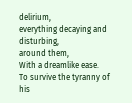delirium,
everything decaying and disturbing,
around them,
With a dreamlike ease.
To survive the tyranny of his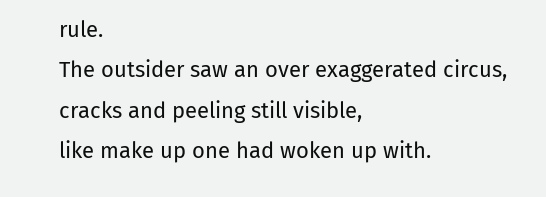rule.
The outsider saw an over exaggerated circus,
cracks and peeling still visible,
like make up one had woken up with.